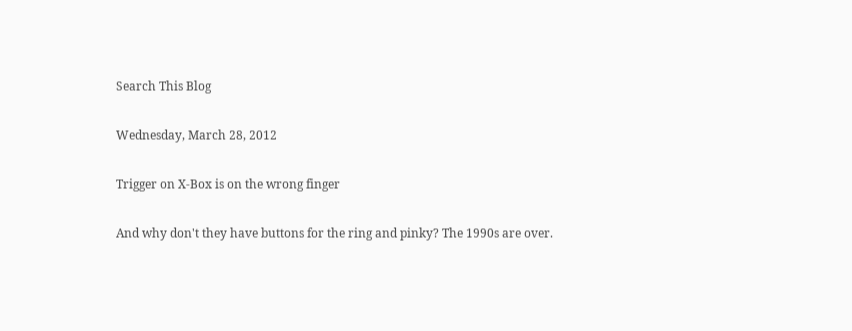Search This Blog

Wednesday, March 28, 2012

Trigger on X-Box is on the wrong finger

And why don't they have buttons for the ring and pinky? The 1990s are over.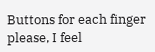Buttons for each finger please, I feel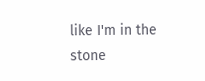like I'm in the stone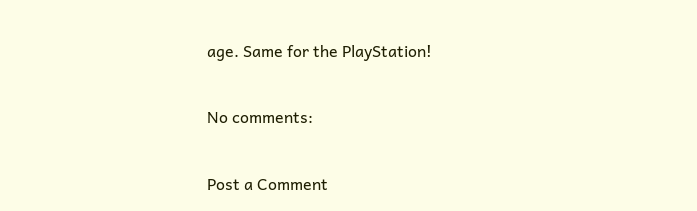age. Same for the PlayStation!

No comments:

Post a Comment